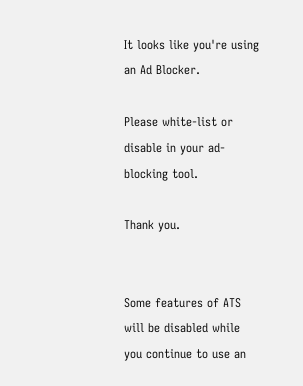It looks like you're using an Ad Blocker.

Please white-list or disable in your ad-blocking tool.

Thank you.


Some features of ATS will be disabled while you continue to use an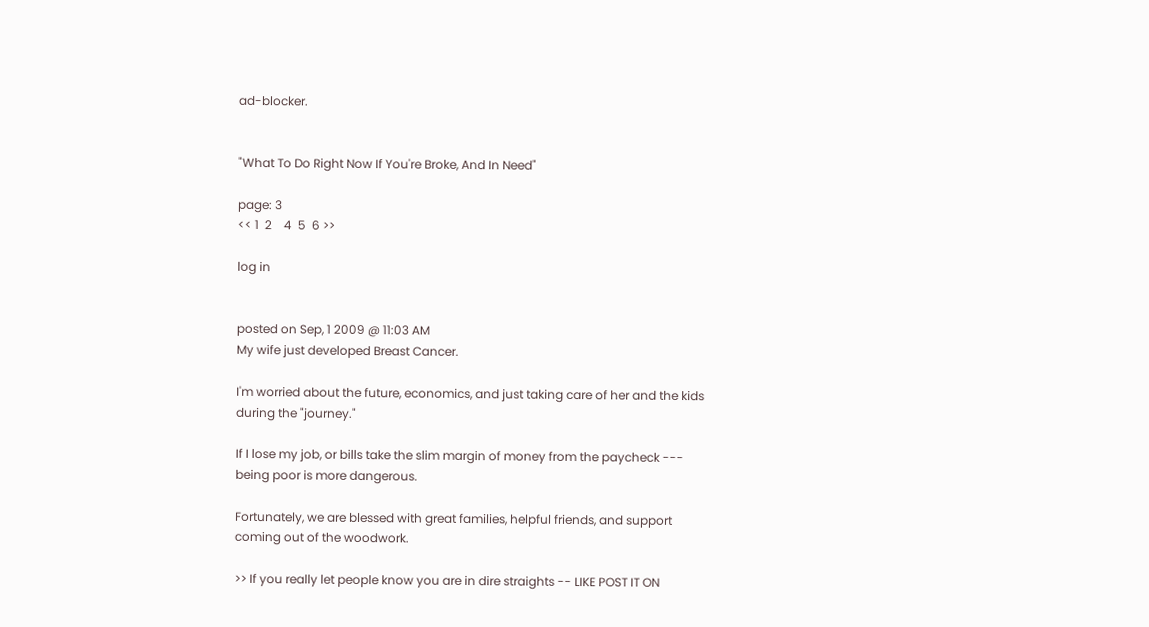ad-blocker.


"What To Do Right Now If You're Broke, And In Need"

page: 3
<< 1  2    4  5  6 >>

log in


posted on Sep, 1 2009 @ 11:03 AM
My wife just developed Breast Cancer.

I'm worried about the future, economics, and just taking care of her and the kids during the "journey."

If I lose my job, or bills take the slim margin of money from the paycheck --- being poor is more dangerous.

Fortunately, we are blessed with great families, helpful friends, and support coming out of the woodwork.

>> If you really let people know you are in dire straights -- LIKE POST IT ON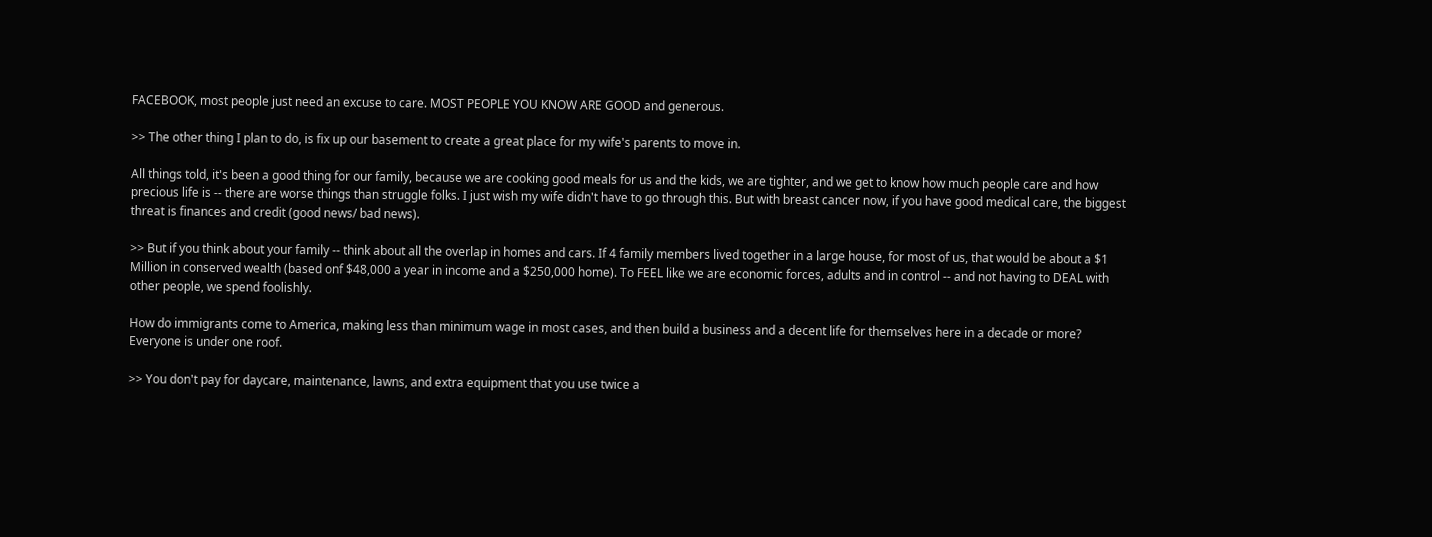FACEBOOK, most people just need an excuse to care. MOST PEOPLE YOU KNOW ARE GOOD and generous.

>> The other thing I plan to do, is fix up our basement to create a great place for my wife's parents to move in.

All things told, it's been a good thing for our family, because we are cooking good meals for us and the kids, we are tighter, and we get to know how much people care and how precious life is -- there are worse things than struggle folks. I just wish my wife didn't have to go through this. But with breast cancer now, if you have good medical care, the biggest threat is finances and credit (good news/ bad news).

>> But if you think about your family -- think about all the overlap in homes and cars. If 4 family members lived together in a large house, for most of us, that would be about a $1 Million in conserved wealth (based onf $48,000 a year in income and a $250,000 home). To FEEL like we are economic forces, adults and in control -- and not having to DEAL with other people, we spend foolishly.

How do immigrants come to America, making less than minimum wage in most cases, and then build a business and a decent life for themselves here in a decade or more? Everyone is under one roof.

>> You don't pay for daycare, maintenance, lawns, and extra equipment that you use twice a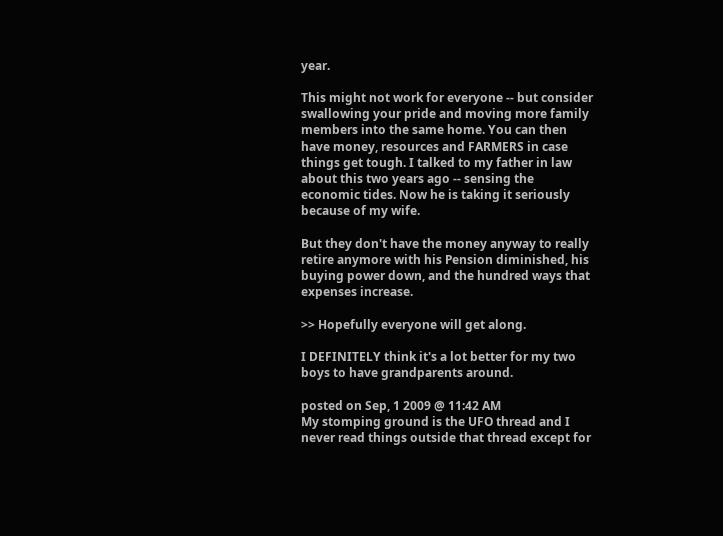year.

This might not work for everyone -- but consider swallowing your pride and moving more family members into the same home. You can then have money, resources and FARMERS in case things get tough. I talked to my father in law about this two years ago -- sensing the economic tides. Now he is taking it seriously because of my wife.

But they don't have the money anyway to really retire anymore with his Pension diminished, his buying power down, and the hundred ways that expenses increase.

>> Hopefully everyone will get along.

I DEFINITELY think it's a lot better for my two boys to have grandparents around.

posted on Sep, 1 2009 @ 11:42 AM
My stomping ground is the UFO thread and I never read things outside that thread except for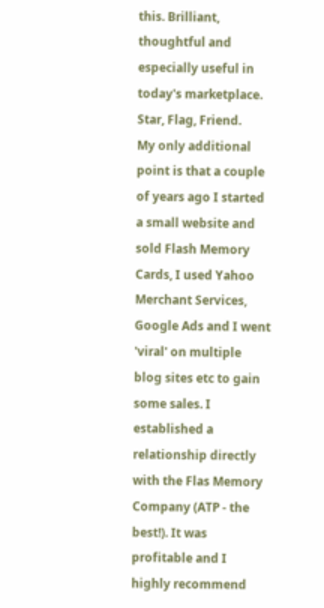this. Brilliant, thoughtful and especially useful in today's marketplace.
Star, Flag, Friend.
My only additional point is that a couple of years ago I started a small website and sold Flash Memory Cards, I used Yahoo Merchant Services, Google Ads and I went 'viral' on multiple blog sites etc to gain some sales. I established a relationship directly with the Flas Memory Company (ATP - the best!). It was profitable and I highly recommend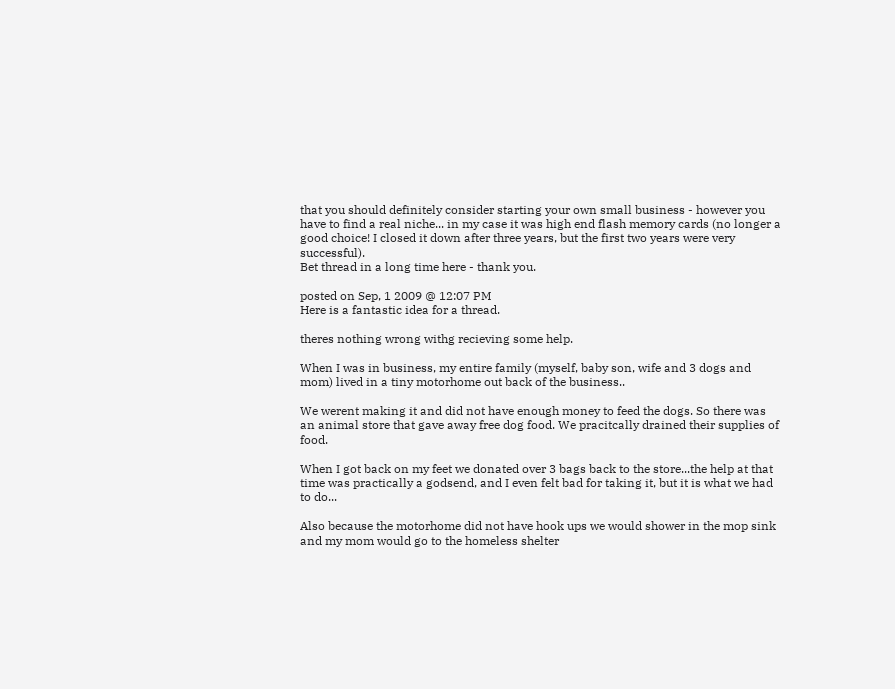that you should definitely consider starting your own small business - however you have to find a real niche... in my case it was high end flash memory cards (no longer a good choice! I closed it down after three years, but the first two years were very successful).
Bet thread in a long time here - thank you.

posted on Sep, 1 2009 @ 12:07 PM
Here is a fantastic idea for a thread.

theres nothing wrong withg recieving some help.

When I was in business, my entire family (myself, baby son, wife and 3 dogs and mom) lived in a tiny motorhome out back of the business..

We werent making it and did not have enough money to feed the dogs. So there was an animal store that gave away free dog food. We pracitcally drained their supplies of food.

When I got back on my feet we donated over 3 bags back to the store...the help at that time was practically a godsend, and I even felt bad for taking it, but it is what we had to do...

Also because the motorhome did not have hook ups we would shower in the mop sink and my mom would go to the homeless shelter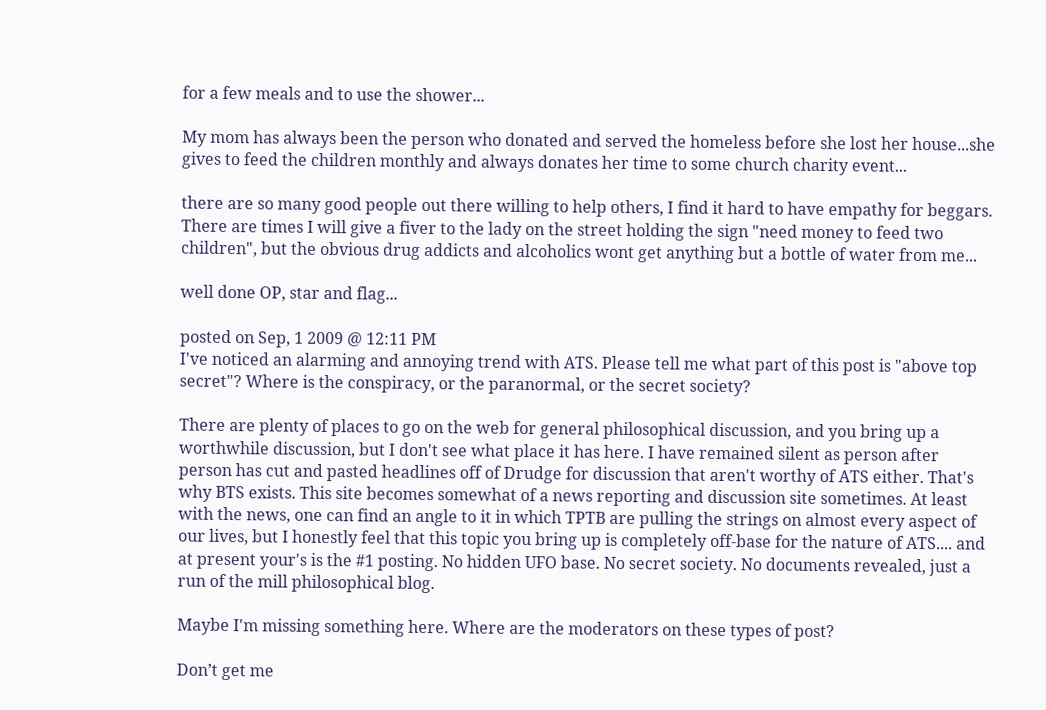for a few meals and to use the shower...

My mom has always been the person who donated and served the homeless before she lost her house...she gives to feed the children monthly and always donates her time to some church charity event...

there are so many good people out there willing to help others, I find it hard to have empathy for beggars. There are times I will give a fiver to the lady on the street holding the sign "need money to feed two children", but the obvious drug addicts and alcoholics wont get anything but a bottle of water from me...

well done OP, star and flag...

posted on Sep, 1 2009 @ 12:11 PM
I've noticed an alarming and annoying trend with ATS. Please tell me what part of this post is "above top secret"? Where is the conspiracy, or the paranormal, or the secret society?

There are plenty of places to go on the web for general philosophical discussion, and you bring up a worthwhile discussion, but I don't see what place it has here. I have remained silent as person after person has cut and pasted headlines off of Drudge for discussion that aren't worthy of ATS either. That's why BTS exists. This site becomes somewhat of a news reporting and discussion site sometimes. At least with the news, one can find an angle to it in which TPTB are pulling the strings on almost every aspect of our lives, but I honestly feel that this topic you bring up is completely off-base for the nature of ATS.... and at present your's is the #1 posting. No hidden UFO base. No secret society. No documents revealed, just a run of the mill philosophical blog.

Maybe I'm missing something here. Where are the moderators on these types of post?

Don’t get me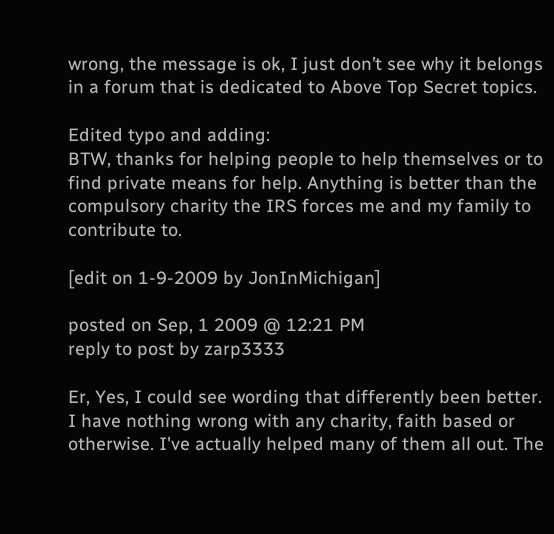wrong, the message is ok, I just don’t see why it belongs in a forum that is dedicated to Above Top Secret topics.

Edited typo and adding:
BTW, thanks for helping people to help themselves or to find private means for help. Anything is better than the compulsory charity the IRS forces me and my family to contribute to.

[edit on 1-9-2009 by JonInMichigan]

posted on Sep, 1 2009 @ 12:21 PM
reply to post by zarp3333

Er, Yes, I could see wording that differently been better. I have nothing wrong with any charity, faith based or otherwise. I've actually helped many of them all out. The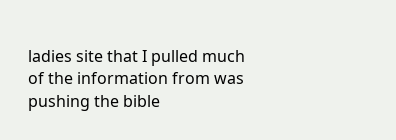ladies site that I pulled much of the information from was pushing the bible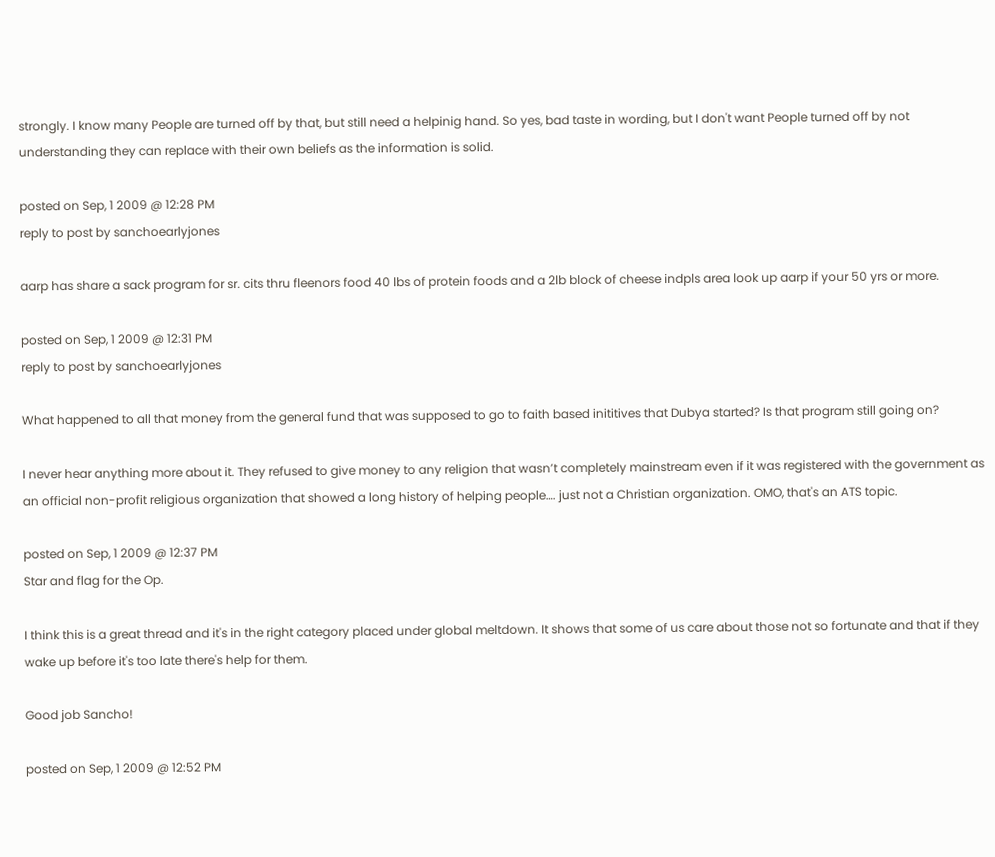strongly. I know many People are turned off by that, but still need a helpinig hand. So yes, bad taste in wording, but I don't want People turned off by not understanding they can replace with their own beliefs as the information is solid.

posted on Sep, 1 2009 @ 12:28 PM
reply to post by sanchoearlyjones

aarp has share a sack program for sr. cits thru fleenors food 40 lbs of protein foods and a 2lb block of cheese indpls area look up aarp if your 50 yrs or more.

posted on Sep, 1 2009 @ 12:31 PM
reply to post by sanchoearlyjones

What happened to all that money from the general fund that was supposed to go to faith based inititives that Dubya started? Is that program still going on?

I never hear anything more about it. They refused to give money to any religion that wasn’t completely mainstream even if it was registered with the government as an official non-profit religious organization that showed a long history of helping people…. just not a Christian organization. OMO, that's an ATS topic.

posted on Sep, 1 2009 @ 12:37 PM
Star and flag for the Op.

I think this is a great thread and it's in the right category placed under global meltdown. It shows that some of us care about those not so fortunate and that if they wake up before it's too late there's help for them.

Good job Sancho!

posted on Sep, 1 2009 @ 12:52 PM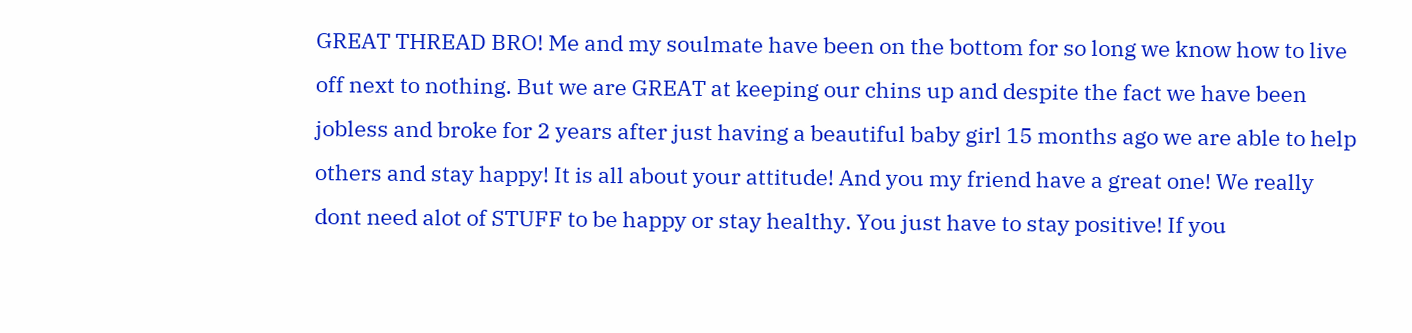GREAT THREAD BRO! Me and my soulmate have been on the bottom for so long we know how to live off next to nothing. But we are GREAT at keeping our chins up and despite the fact we have been jobless and broke for 2 years after just having a beautiful baby girl 15 months ago we are able to help others and stay happy! It is all about your attitude! And you my friend have a great one! We really dont need alot of STUFF to be happy or stay healthy. You just have to stay positive! If you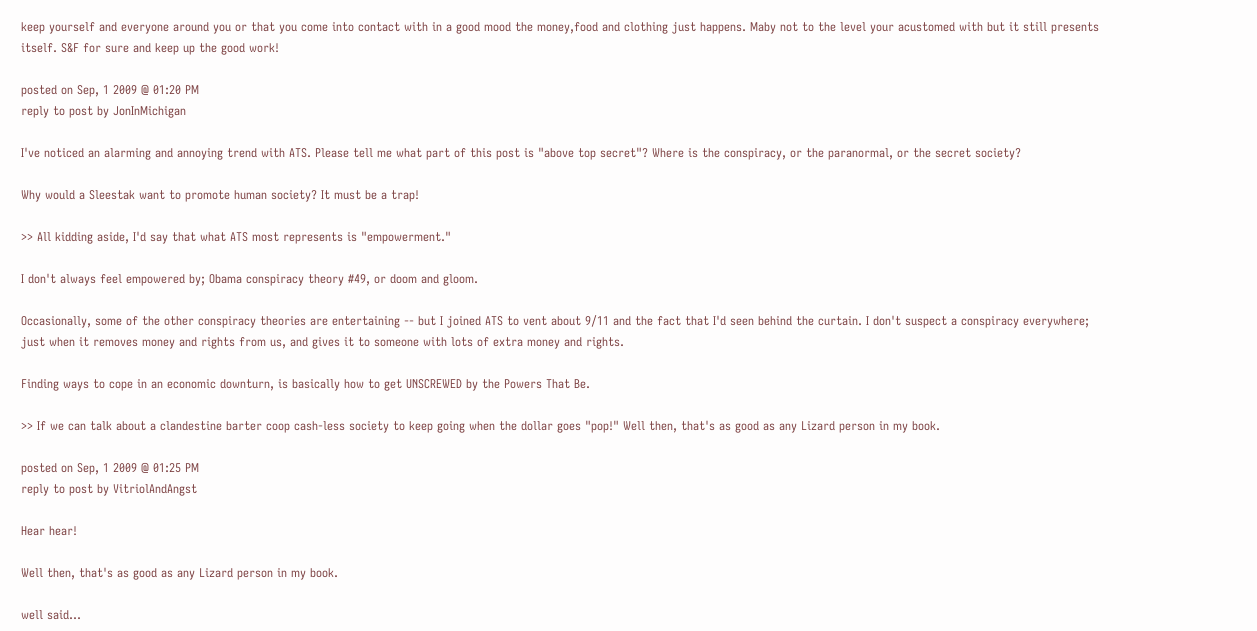keep yourself and everyone around you or that you come into contact with in a good mood the money,food and clothing just happens. Maby not to the level your acustomed with but it still presents itself. S&F for sure and keep up the good work!

posted on Sep, 1 2009 @ 01:20 PM
reply to post by JonInMichigan

I've noticed an alarming and annoying trend with ATS. Please tell me what part of this post is "above top secret"? Where is the conspiracy, or the paranormal, or the secret society?

Why would a Sleestak want to promote human society? It must be a trap!

>> All kidding aside, I'd say that what ATS most represents is "empowerment."

I don't always feel empowered by; Obama conspiracy theory #49, or doom and gloom.

Occasionally, some of the other conspiracy theories are entertaining -- but I joined ATS to vent about 9/11 and the fact that I'd seen behind the curtain. I don't suspect a conspiracy everywhere; just when it removes money and rights from us, and gives it to someone with lots of extra money and rights.

Finding ways to cope in an economic downturn, is basically how to get UNSCREWED by the Powers That Be.

>> If we can talk about a clandestine barter coop cash-less society to keep going when the dollar goes "pop!" Well then, that's as good as any Lizard person in my book.

posted on Sep, 1 2009 @ 01:25 PM
reply to post by VitriolAndAngst

Hear hear!

Well then, that's as good as any Lizard person in my book.

well said...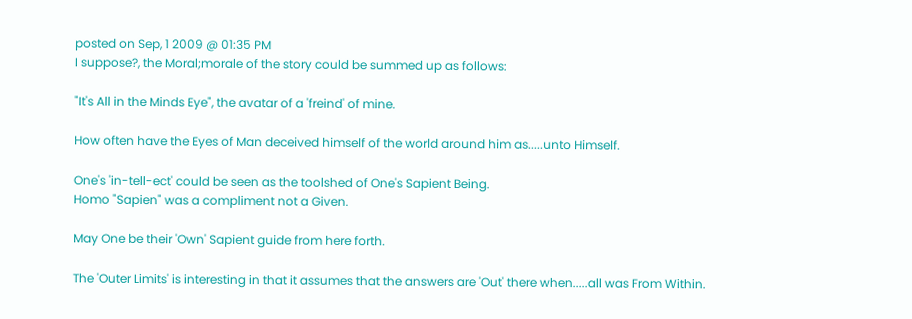posted on Sep, 1 2009 @ 01:35 PM
I suppose?, the Moral;morale of the story could be summed up as follows:

"It's All in the Minds Eye", the avatar of a 'freind' of mine.

How often have the Eyes of Man deceived himself of the world around him as.....unto Himself.

One's 'in-tell-ect' could be seen as the toolshed of One's Sapient Being.
Homo "Sapien" was a compliment not a Given.

May One be their 'Own' Sapient guide from here forth.

The 'Outer Limits' is interesting in that it assumes that the answers are 'Out' there when.....all was From Within.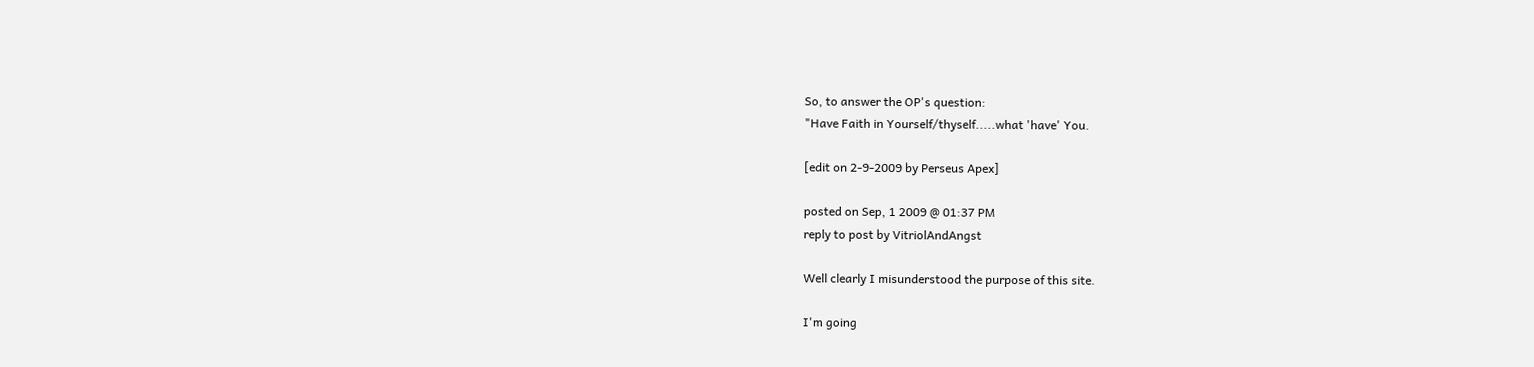So, to answer the OP's question:
"Have Faith in Yourself/thyself.....what 'have' You.

[edit on 2-9-2009 by Perseus Apex]

posted on Sep, 1 2009 @ 01:37 PM
reply to post by VitriolAndAngst

Well clearly I misunderstood the purpose of this site.

I'm going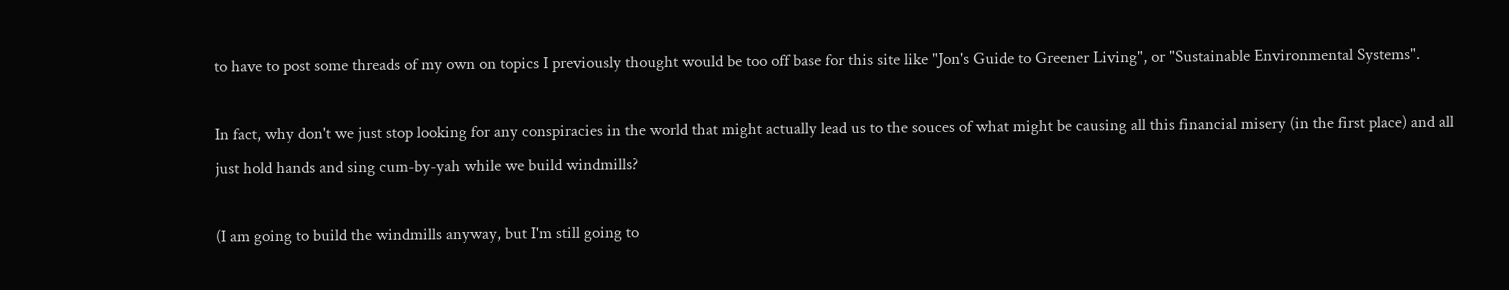to have to post some threads of my own on topics I previously thought would be too off base for this site like "Jon's Guide to Greener Living", or "Sustainable Environmental Systems".

In fact, why don't we just stop looking for any conspiracies in the world that might actually lead us to the souces of what might be causing all this financial misery (in the first place) and all just hold hands and sing cum-by-yah while we build windmills?

(I am going to build the windmills anyway, but I'm still going to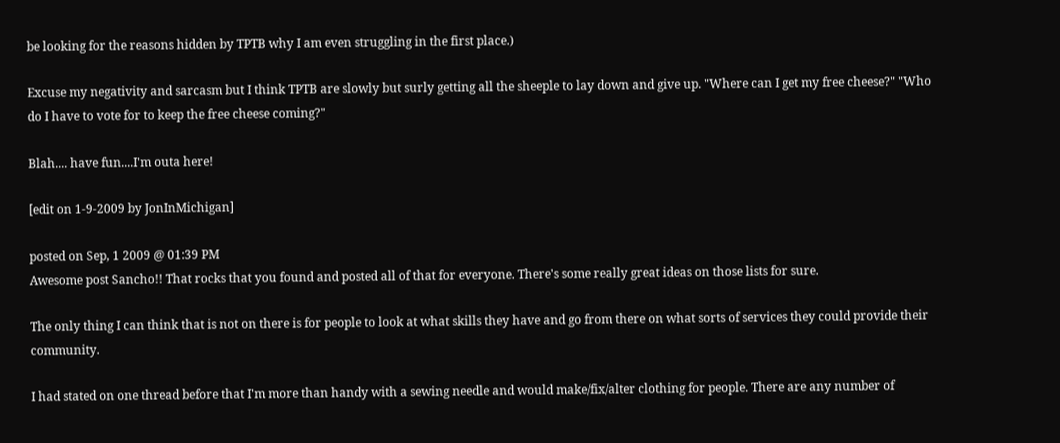be looking for the reasons hidden by TPTB why I am even struggling in the first place.)

Excuse my negativity and sarcasm but I think TPTB are slowly but surly getting all the sheeple to lay down and give up. "Where can I get my free cheese?" "Who do I have to vote for to keep the free cheese coming?"

Blah.... have fun....I'm outa here!

[edit on 1-9-2009 by JonInMichigan]

posted on Sep, 1 2009 @ 01:39 PM
Awesome post Sancho!! That rocks that you found and posted all of that for everyone. There's some really great ideas on those lists for sure.

The only thing I can think that is not on there is for people to look at what skills they have and go from there on what sorts of services they could provide their community.

I had stated on one thread before that I'm more than handy with a sewing needle and would make/fix/alter clothing for people. There are any number of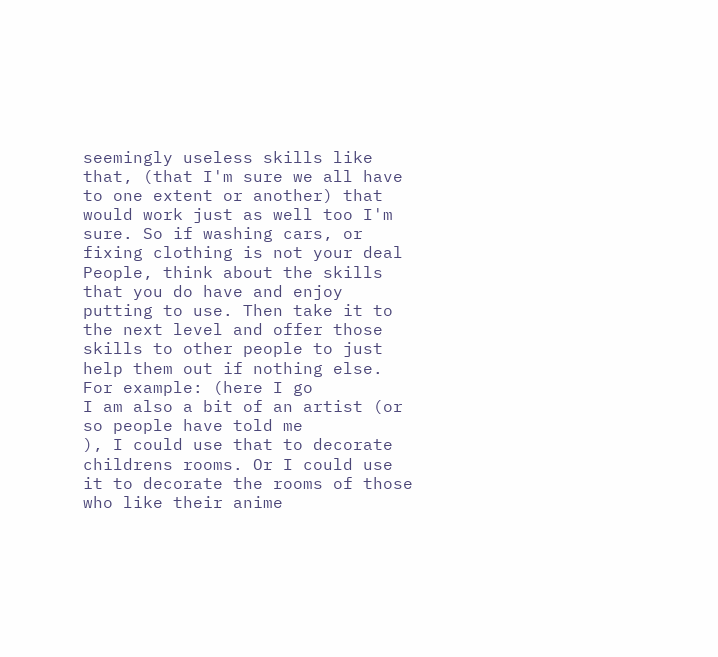seemingly useless skills like that, (that I'm sure we all have to one extent or another) that would work just as well too I'm sure. So if washing cars, or fixing clothing is not your deal People, think about the skills that you do have and enjoy putting to use. Then take it to the next level and offer those skills to other people to just help them out if nothing else.
For example: (here I go
I am also a bit of an artist (or so people have told me
), I could use that to decorate childrens rooms. Or I could use it to decorate the rooms of those who like their anime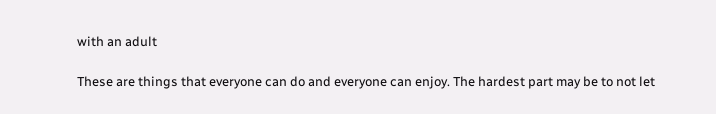with an adult

These are things that everyone can do and everyone can enjoy. The hardest part may be to not let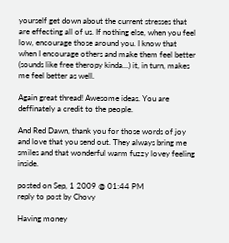yourself get down about the current stresses that are effecting all of us. If nothing else, when you feel low, encourage those around you. I know that when I encourage others and make them feel better (sounds like free theropy kinda...) it, in turn, makes me feel better as well.

Again great thread! Awesome ideas. You are deffinately a credit to the people.

And Red Dawn, thank you for those words of joy and love that you send out. They always bring me smiles and that wonderful warm fuzzy lovey feeling inside.

posted on Sep, 1 2009 @ 01:44 PM
reply to post by Chovy

Having money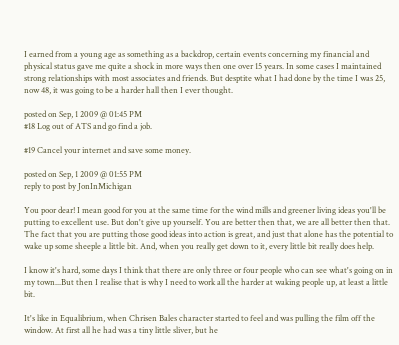I earned from a young age as something as a backdrop, certain events concerning my financial and physical status gave me quite a shock in more ways then one over 15 years. In some cases I maintained strong relationships with most associates and friends. But desptite what I had done by the time I was 25, now 48, it was going to be a harder hall then I ever thought.

posted on Sep, 1 2009 @ 01:45 PM
#18 Log out of ATS and go find a job.

#19 Cancel your internet and save some money.

posted on Sep, 1 2009 @ 01:55 PM
reply to post by JonInMichigan

You poor dear! I mean good for you at the same time for the wind mills and greener living ideas you'll be putting to excellent use. But don't give up yourself. You are better then that, we are all better then that. The fact that you are putting those good ideas into action is great, and just that alone has the potential to wake up some sheeple a little bit. And, when you really get down to it, every little bit really does help.

I know it's hard, some days I think that there are only three or four people who can see what's going on in my town...But then I realise that is why I need to work all the harder at waking people up, at least a little bit.

It's like in Equalibrium, when Chrisen Bales character started to feel and was pulling the film off the window. At first all he had was a tiny little sliver, but he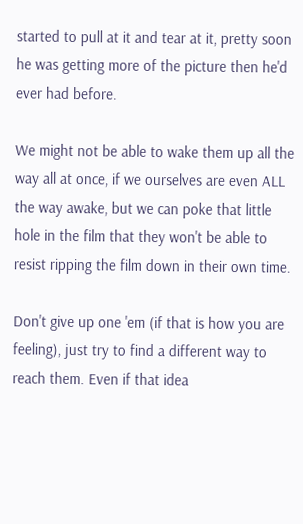started to pull at it and tear at it, pretty soon he was getting more of the picture then he'd ever had before.

We might not be able to wake them up all the way all at once, if we ourselves are even ALL the way awake, but we can poke that little hole in the film that they won't be able to resist ripping the film down in their own time.

Don't give up one 'em (if that is how you are feeling), just try to find a different way to reach them. Even if that idea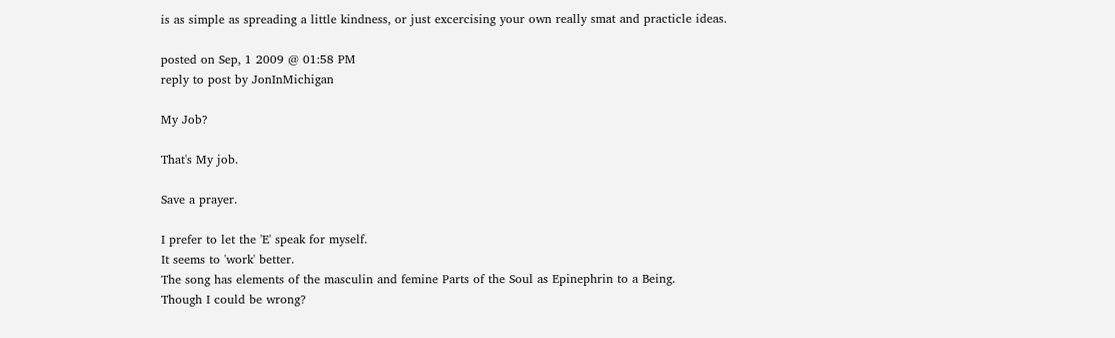is as simple as spreading a little kindness, or just excercising your own really smat and practicle ideas.

posted on Sep, 1 2009 @ 01:58 PM
reply to post by JonInMichigan

My Job?

That's My job.

Save a prayer.

I prefer to let the 'E' speak for myself.
It seems to 'work' better.
The song has elements of the masculin and femine Parts of the Soul as Epinephrin to a Being.
Though I could be wrong?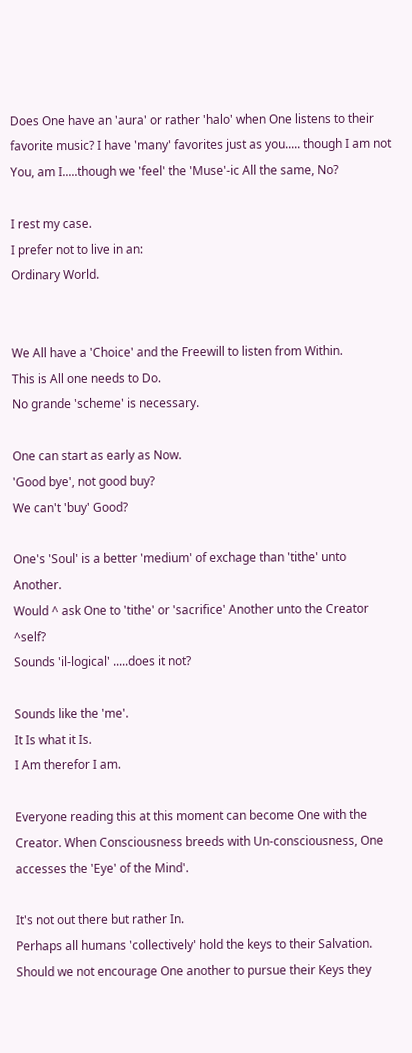Does One have an 'aura' or rather 'halo' when One listens to their favorite music? I have 'many' favorites just as you..... though I am not You, am I.....though we 'feel' the 'Muse'-ic All the same, No?

I rest my case.
I prefer not to live in an:
Ordinary World.


We All have a 'Choice' and the Freewill to listen from Within.
This is All one needs to Do.
No grande 'scheme' is necessary.

One can start as early as Now.
'Good bye', not good buy?
We can't 'buy' Good?

One's 'Soul' is a better 'medium' of exchage than 'tithe' unto Another.
Would ^ ask One to 'tithe' or 'sacrifice' Another unto the Creator ^self?
Sounds 'il-logical' .....does it not?

Sounds like the 'me'.
It Is what it Is.
I Am therefor I am.

Everyone reading this at this moment can become One with the Creator. When Consciousness breeds with Un-consciousness, One accesses the 'Eye' of the Mind'.

It's not out there but rather In.
Perhaps all humans 'collectively' hold the keys to their Salvation.
Should we not encourage One another to pursue their Keys they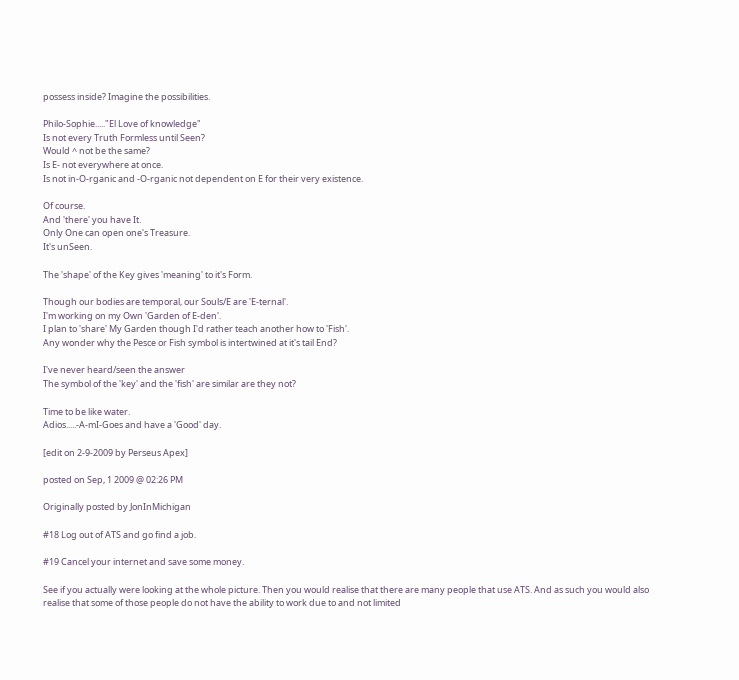possess inside? Imagine the possibilities.

Philo-Sophie....."El Love of knowledge"
Is not every Truth Formless until Seen?
Would ^ not be the same?
Is E- not everywhere at once.
Is not in-O-rganic and -O-rganic not dependent on E for their very existence.

Of course.
And 'there' you have It.
Only One can open one's Treasure.
It's unSeen.

The 'shape' of the Key gives 'meaning' to it's Form.

Though our bodies are temporal, our Souls/E are 'E-ternal'.
I'm working on my Own 'Garden of E-den'.
I plan to 'share' My Garden though I'd rather teach another how to 'Fish'.
Any wonder why the Pesce or Fish symbol is intertwined at it's tail End?

I've never heard/seen the answer
The symbol of the 'key' and the 'fish' are similar are they not?

Time to be like water.
Adios.....-A-mI-Goes and have a 'Good' day.

[edit on 2-9-2009 by Perseus Apex]

posted on Sep, 1 2009 @ 02:26 PM

Originally posted by JonInMichigan

#18 Log out of ATS and go find a job.

#19 Cancel your internet and save some money.

See if you actually were looking at the whole picture. Then you would realise that there are many people that use ATS. And as such you would also realise that some of those people do not have the ability to work due to and not limited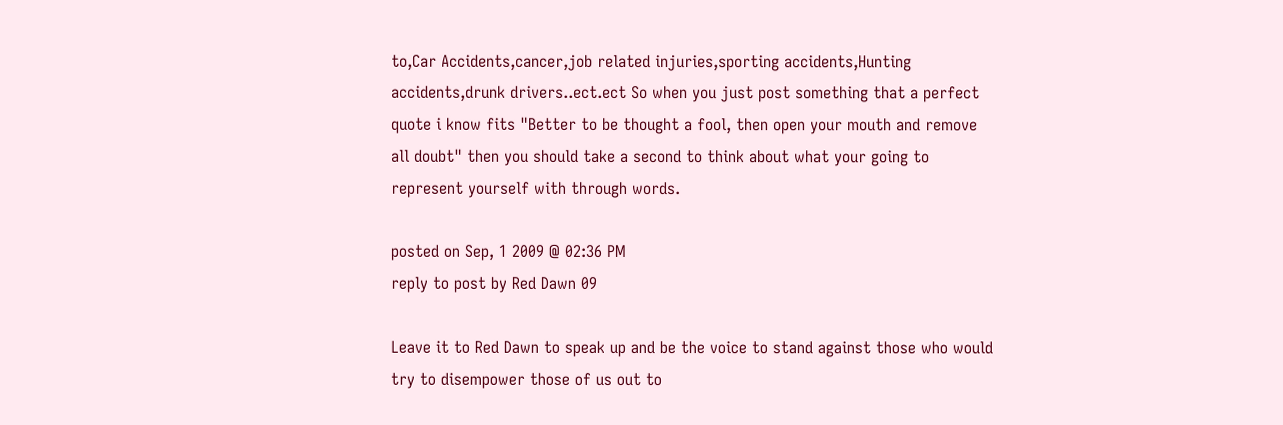to,Car Accidents,cancer,job related injuries,sporting accidents,Hunting accidents,drunk drivers..ect.ect So when you just post something that a perfect quote i know fits "Better to be thought a fool, then open your mouth and remove all doubt" then you should take a second to think about what your going to represent yourself with through words.

posted on Sep, 1 2009 @ 02:36 PM
reply to post by Red Dawn 09

Leave it to Red Dawn to speak up and be the voice to stand against those who would try to disempower those of us out to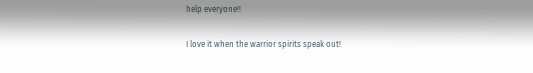help everyone!!

I love it when the warrior spirits speak out!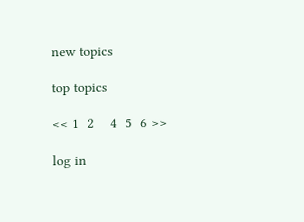new topics

top topics

<< 1  2    4  5  6 >>

log in